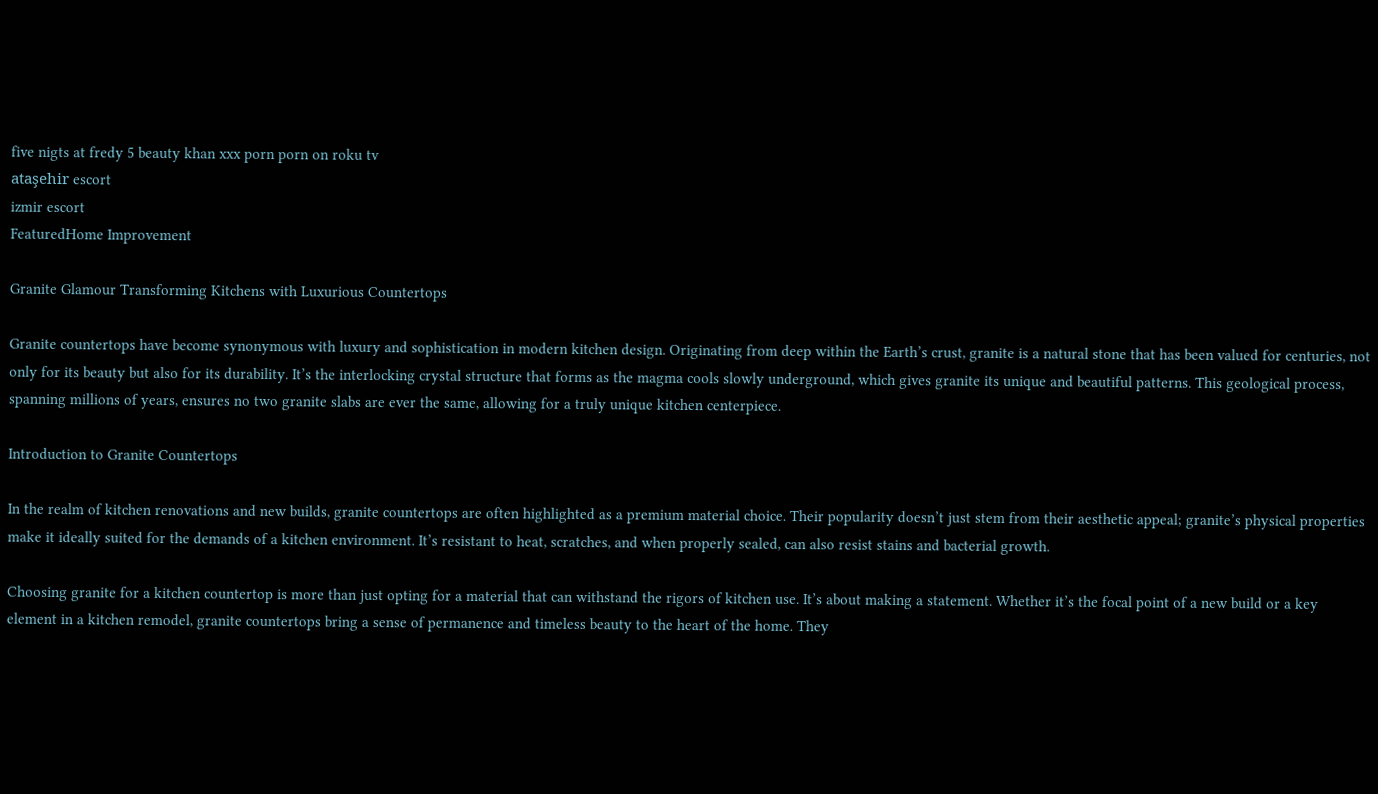five nigts at fredy 5 beauty khan xxx porn porn on roku tv
ataşehir escort
izmir escort
FeaturedHome Improvement

Granite Glamour Transforming Kitchens with Luxurious Countertops

Granite countertops have become synonymous with luxury and sophistication in modern kitchen design. Originating from deep within the Earth’s crust, granite is a natural stone that has been valued for centuries, not only for its beauty but also for its durability. It’s the interlocking crystal structure that forms as the magma cools slowly underground, which gives granite its unique and beautiful patterns. This geological process, spanning millions of years, ensures no two granite slabs are ever the same, allowing for a truly unique kitchen centerpiece.

Introduction to Granite Countertops

In the realm of kitchen renovations and new builds, granite countertops are often highlighted as a premium material choice. Their popularity doesn’t just stem from their aesthetic appeal; granite’s physical properties make it ideally suited for the demands of a kitchen environment. It’s resistant to heat, scratches, and when properly sealed, can also resist stains and bacterial growth.

Choosing granite for a kitchen countertop is more than just opting for a material that can withstand the rigors of kitchen use. It’s about making a statement. Whether it’s the focal point of a new build or a key element in a kitchen remodel, granite countertops bring a sense of permanence and timeless beauty to the heart of the home. They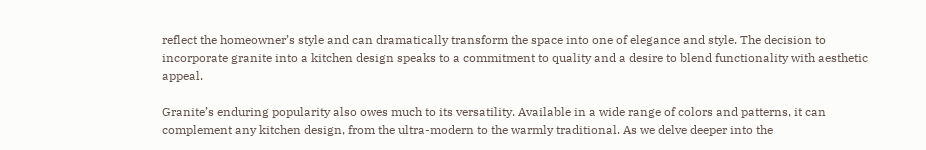reflect the homeowner’s style and can dramatically transform the space into one of elegance and style. The decision to incorporate granite into a kitchen design speaks to a commitment to quality and a desire to blend functionality with aesthetic appeal.

Granite’s enduring popularity also owes much to its versatility. Available in a wide range of colors and patterns, it can complement any kitchen design, from the ultra-modern to the warmly traditional. As we delve deeper into the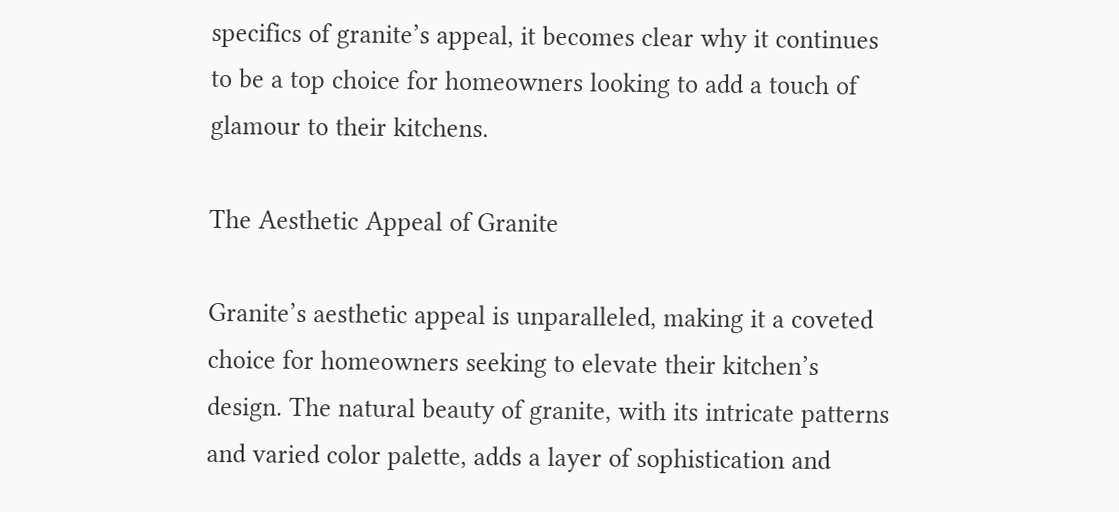specifics of granite’s appeal, it becomes clear why it continues to be a top choice for homeowners looking to add a touch of glamour to their kitchens.

The Aesthetic Appeal of Granite

Granite’s aesthetic appeal is unparalleled, making it a coveted choice for homeowners seeking to elevate their kitchen’s design. The natural beauty of granite, with its intricate patterns and varied color palette, adds a layer of sophistication and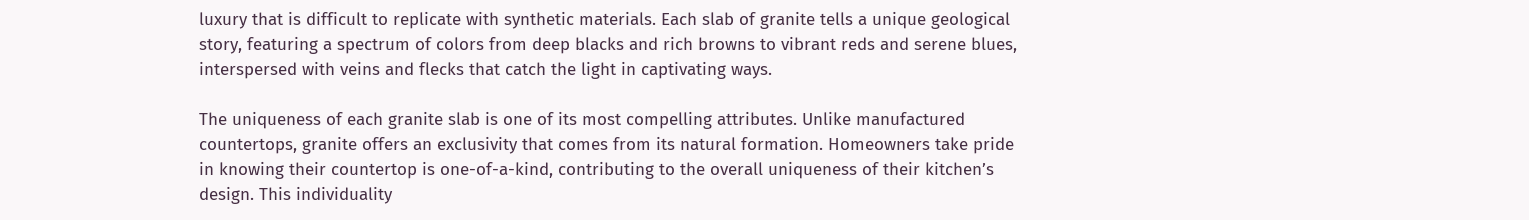luxury that is difficult to replicate with synthetic materials. Each slab of granite tells a unique geological story, featuring a spectrum of colors from deep blacks and rich browns to vibrant reds and serene blues, interspersed with veins and flecks that catch the light in captivating ways.

The uniqueness of each granite slab is one of its most compelling attributes. Unlike manufactured countertops, granite offers an exclusivity that comes from its natural formation. Homeowners take pride in knowing their countertop is one-of-a-kind, contributing to the overall uniqueness of their kitchen’s design. This individuality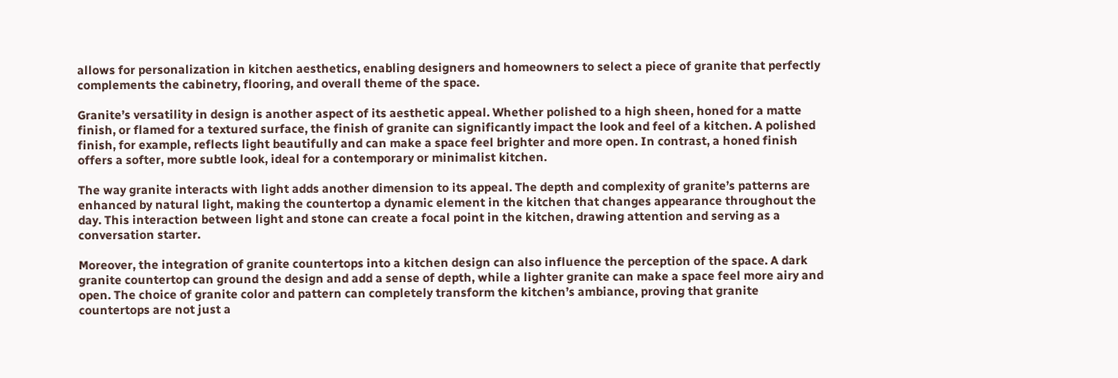allows for personalization in kitchen aesthetics, enabling designers and homeowners to select a piece of granite that perfectly complements the cabinetry, flooring, and overall theme of the space.

Granite’s versatility in design is another aspect of its aesthetic appeal. Whether polished to a high sheen, honed for a matte finish, or flamed for a textured surface, the finish of granite can significantly impact the look and feel of a kitchen. A polished finish, for example, reflects light beautifully and can make a space feel brighter and more open. In contrast, a honed finish offers a softer, more subtle look, ideal for a contemporary or minimalist kitchen.

The way granite interacts with light adds another dimension to its appeal. The depth and complexity of granite’s patterns are enhanced by natural light, making the countertop a dynamic element in the kitchen that changes appearance throughout the day. This interaction between light and stone can create a focal point in the kitchen, drawing attention and serving as a conversation starter.

Moreover, the integration of granite countertops into a kitchen design can also influence the perception of the space. A dark granite countertop can ground the design and add a sense of depth, while a lighter granite can make a space feel more airy and open. The choice of granite color and pattern can completely transform the kitchen’s ambiance, proving that granite countertops are not just a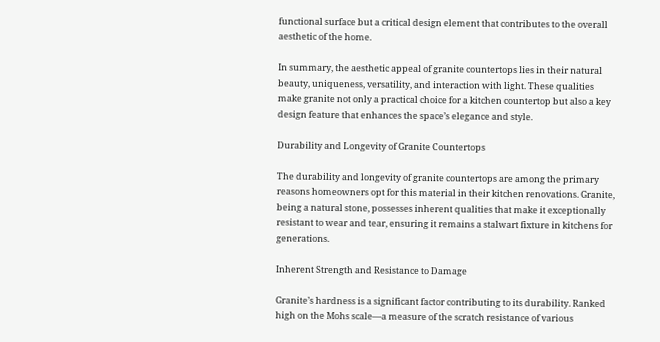functional surface but a critical design element that contributes to the overall aesthetic of the home.

In summary, the aesthetic appeal of granite countertops lies in their natural beauty, uniqueness, versatility, and interaction with light. These qualities make granite not only a practical choice for a kitchen countertop but also a key design feature that enhances the space’s elegance and style.

Durability and Longevity of Granite Countertops

The durability and longevity of granite countertops are among the primary reasons homeowners opt for this material in their kitchen renovations. Granite, being a natural stone, possesses inherent qualities that make it exceptionally resistant to wear and tear, ensuring it remains a stalwart fixture in kitchens for generations.

Inherent Strength and Resistance to Damage

Granite’s hardness is a significant factor contributing to its durability. Ranked high on the Mohs scale—a measure of the scratch resistance of various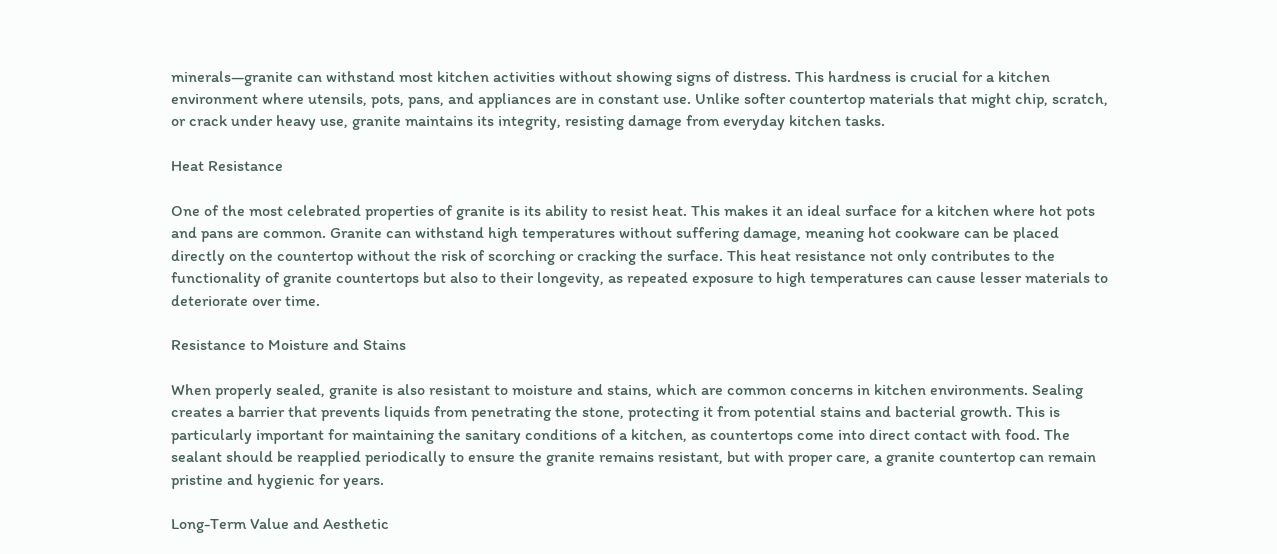minerals—granite can withstand most kitchen activities without showing signs of distress. This hardness is crucial for a kitchen environment where utensils, pots, pans, and appliances are in constant use. Unlike softer countertop materials that might chip, scratch, or crack under heavy use, granite maintains its integrity, resisting damage from everyday kitchen tasks.

Heat Resistance

One of the most celebrated properties of granite is its ability to resist heat. This makes it an ideal surface for a kitchen where hot pots and pans are common. Granite can withstand high temperatures without suffering damage, meaning hot cookware can be placed directly on the countertop without the risk of scorching or cracking the surface. This heat resistance not only contributes to the functionality of granite countertops but also to their longevity, as repeated exposure to high temperatures can cause lesser materials to deteriorate over time.

Resistance to Moisture and Stains

When properly sealed, granite is also resistant to moisture and stains, which are common concerns in kitchen environments. Sealing creates a barrier that prevents liquids from penetrating the stone, protecting it from potential stains and bacterial growth. This is particularly important for maintaining the sanitary conditions of a kitchen, as countertops come into direct contact with food. The sealant should be reapplied periodically to ensure the granite remains resistant, but with proper care, a granite countertop can remain pristine and hygienic for years.

Long-Term Value and Aesthetic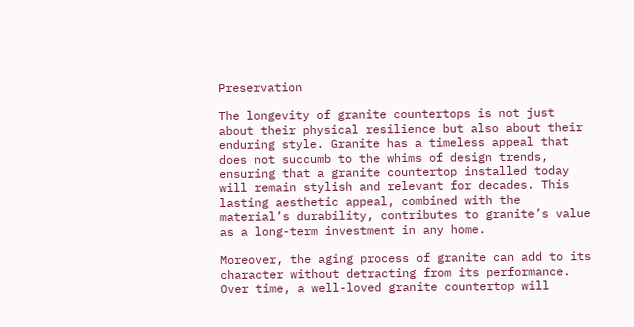Preservation

The longevity of granite countertops is not just about their physical resilience but also about their enduring style. Granite has a timeless appeal that does not succumb to the whims of design trends, ensuring that a granite countertop installed today will remain stylish and relevant for decades. This lasting aesthetic appeal, combined with the material’s durability, contributes to granite’s value as a long-term investment in any home.

Moreover, the aging process of granite can add to its character without detracting from its performance. Over time, a well-loved granite countertop will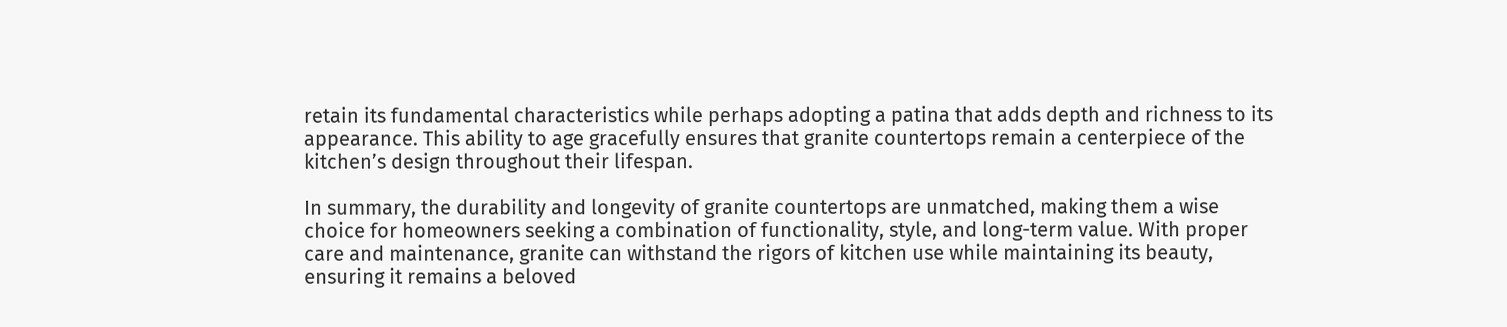retain its fundamental characteristics while perhaps adopting a patina that adds depth and richness to its appearance. This ability to age gracefully ensures that granite countertops remain a centerpiece of the kitchen’s design throughout their lifespan.

In summary, the durability and longevity of granite countertops are unmatched, making them a wise choice for homeowners seeking a combination of functionality, style, and long-term value. With proper care and maintenance, granite can withstand the rigors of kitchen use while maintaining its beauty, ensuring it remains a beloved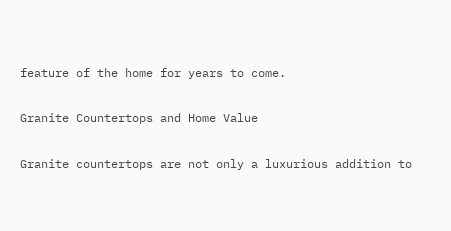feature of the home for years to come.

Granite Countertops and Home Value

Granite countertops are not only a luxurious addition to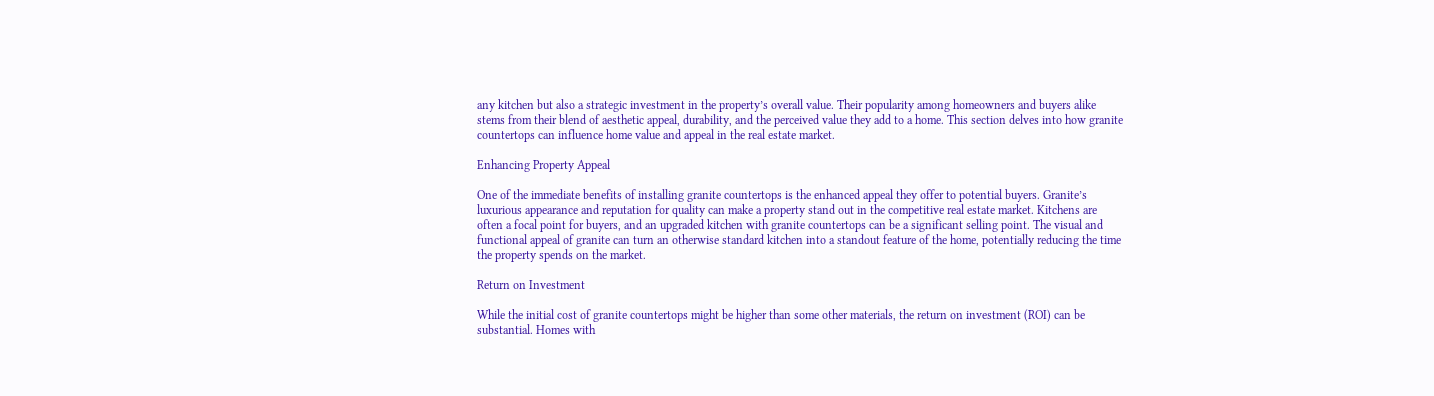any kitchen but also a strategic investment in the property’s overall value. Their popularity among homeowners and buyers alike stems from their blend of aesthetic appeal, durability, and the perceived value they add to a home. This section delves into how granite countertops can influence home value and appeal in the real estate market.

Enhancing Property Appeal

One of the immediate benefits of installing granite countertops is the enhanced appeal they offer to potential buyers. Granite’s luxurious appearance and reputation for quality can make a property stand out in the competitive real estate market. Kitchens are often a focal point for buyers, and an upgraded kitchen with granite countertops can be a significant selling point. The visual and functional appeal of granite can turn an otherwise standard kitchen into a standout feature of the home, potentially reducing the time the property spends on the market.

Return on Investment

While the initial cost of granite countertops might be higher than some other materials, the return on investment (ROI) can be substantial. Homes with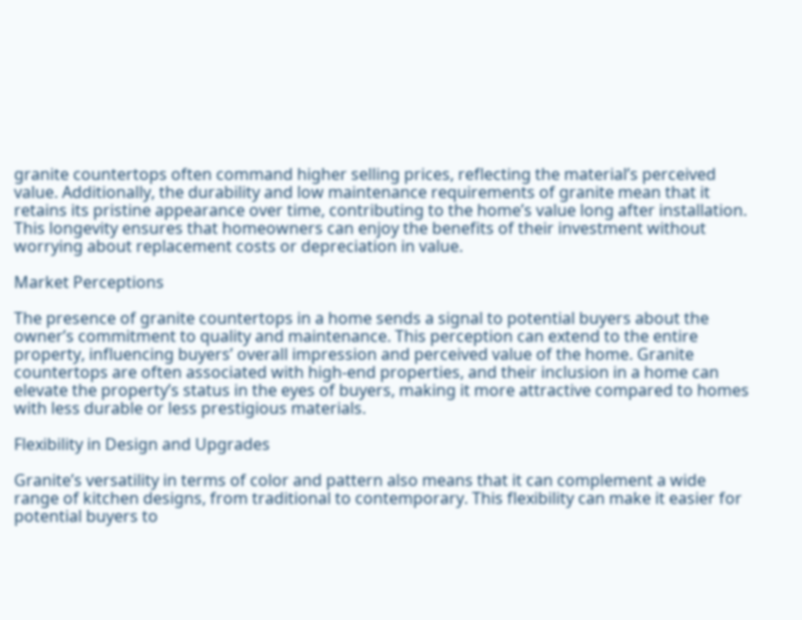granite countertops often command higher selling prices, reflecting the material’s perceived value. Additionally, the durability and low maintenance requirements of granite mean that it retains its pristine appearance over time, contributing to the home’s value long after installation. This longevity ensures that homeowners can enjoy the benefits of their investment without worrying about replacement costs or depreciation in value.

Market Perceptions

The presence of granite countertops in a home sends a signal to potential buyers about the owner’s commitment to quality and maintenance. This perception can extend to the entire property, influencing buyers’ overall impression and perceived value of the home. Granite countertops are often associated with high-end properties, and their inclusion in a home can elevate the property’s status in the eyes of buyers, making it more attractive compared to homes with less durable or less prestigious materials.

Flexibility in Design and Upgrades

Granite’s versatility in terms of color and pattern also means that it can complement a wide range of kitchen designs, from traditional to contemporary. This flexibility can make it easier for potential buyers to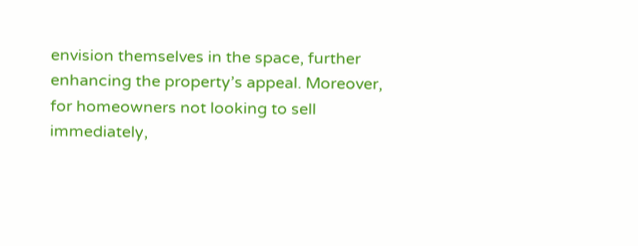envision themselves in the space, further enhancing the property’s appeal. Moreover, for homeowners not looking to sell immediately,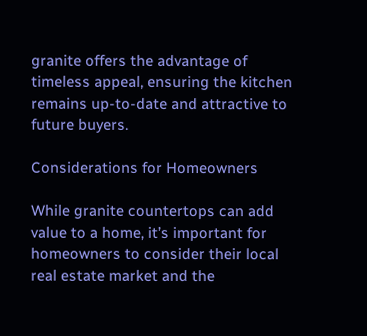granite offers the advantage of timeless appeal, ensuring the kitchen remains up-to-date and attractive to future buyers.

Considerations for Homeowners

While granite countertops can add value to a home, it’s important for homeowners to consider their local real estate market and the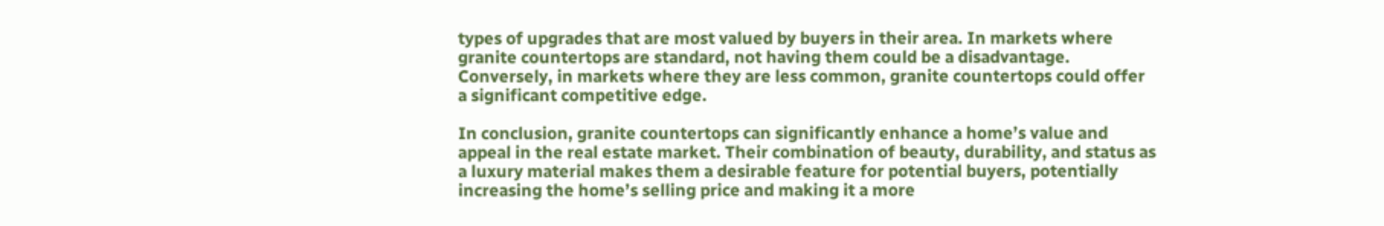types of upgrades that are most valued by buyers in their area. In markets where granite countertops are standard, not having them could be a disadvantage. Conversely, in markets where they are less common, granite countertops could offer a significant competitive edge.

In conclusion, granite countertops can significantly enhance a home’s value and appeal in the real estate market. Their combination of beauty, durability, and status as a luxury material makes them a desirable feature for potential buyers, potentially increasing the home’s selling price and making it a more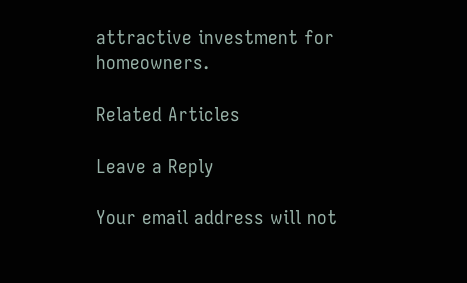attractive investment for homeowners.

Related Articles

Leave a Reply

Your email address will not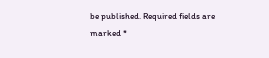be published. Required fields are marked *